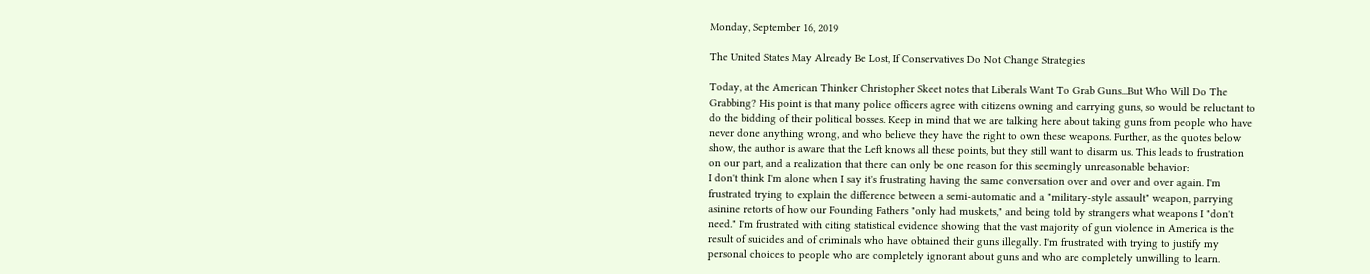Monday, September 16, 2019

The United States May Already Be Lost, If Conservatives Do Not Change Strategies

Today, at the American Thinker Christopher Skeet notes that Liberals Want To Grab Guns...But Who Will Do The Grabbing? His point is that many police officers agree with citizens owning and carrying guns, so would be reluctant to do the bidding of their political bosses. Keep in mind that we are talking here about taking guns from people who have never done anything wrong, and who believe they have the right to own these weapons. Further, as the quotes below show, the author is aware that the Left knows all these points, but they still want to disarm us. This leads to frustration on our part, and a realization that there can only be one reason for this seemingly unreasonable behavior:
I don't think I'm alone when I say it's frustrating having the same conversation over and over and over again. I'm frustrated trying to explain the difference between a semi-automatic and a "military-style assault" weapon, parrying asinine retorts of how our Founding Fathers "only had muskets," and being told by strangers what weapons I "don't need." I'm frustrated with citing statistical evidence showing that the vast majority of gun violence in America is the result of suicides and of criminals who have obtained their guns illegally. I'm frustrated with trying to justify my personal choices to people who are completely ignorant about guns and who are completely unwilling to learn.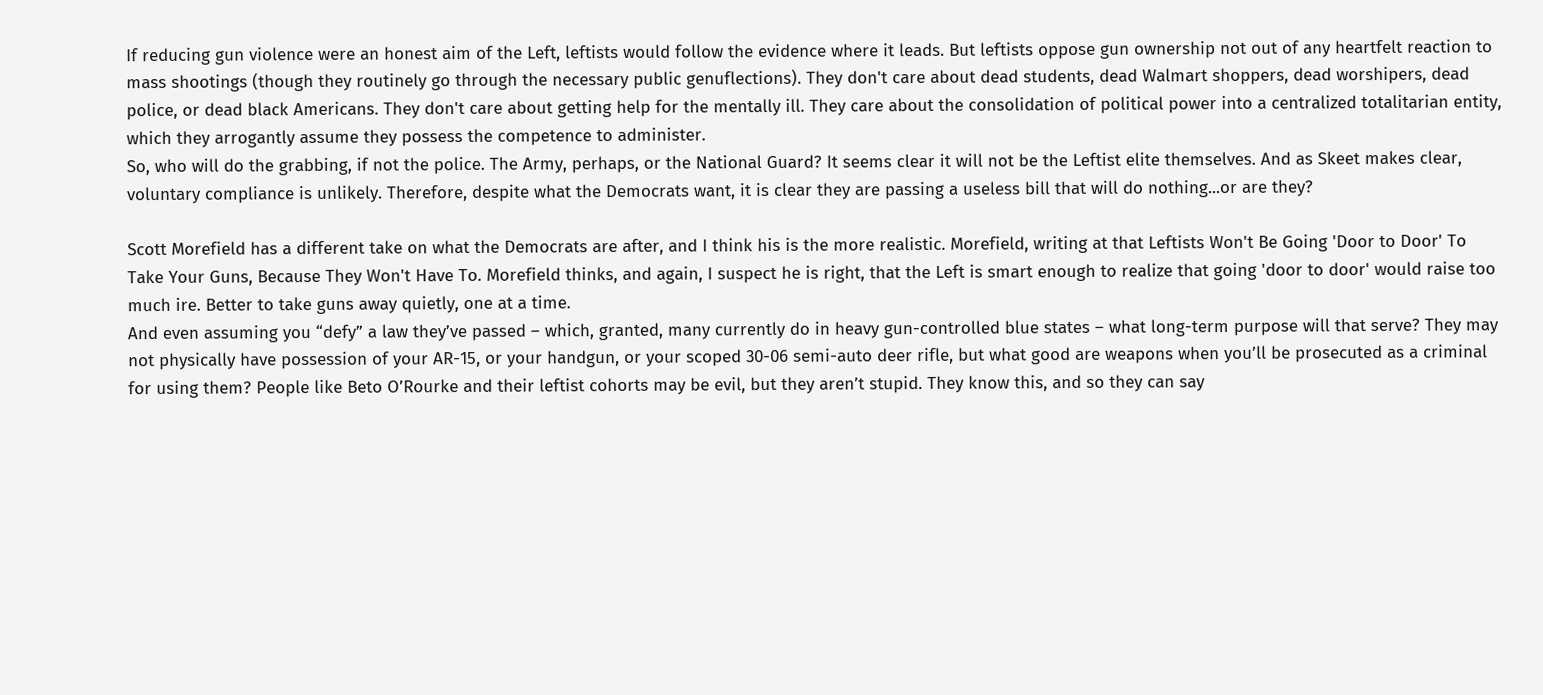If reducing gun violence were an honest aim of the Left, leftists would follow the evidence where it leads. But leftists oppose gun ownership not out of any heartfelt reaction to mass shootings (though they routinely go through the necessary public genuflections). They don't care about dead students, dead Walmart shoppers, dead worshipers, dead police, or dead black Americans. They don't care about getting help for the mentally ill. They care about the consolidation of political power into a centralized totalitarian entity, which they arrogantly assume they possess the competence to administer.
So, who will do the grabbing, if not the police. The Army, perhaps, or the National Guard? It seems clear it will not be the Leftist elite themselves. And as Skeet makes clear, voluntary compliance is unlikely. Therefore, despite what the Democrats want, it is clear they are passing a useless bill that will do nothing...or are they?

Scott Morefield has a different take on what the Democrats are after, and I think his is the more realistic. Morefield, writing at that Leftists Won't Be Going 'Door to Door' To Take Your Guns, Because They Won't Have To. Morefield thinks, and again, I suspect he is right, that the Left is smart enough to realize that going 'door to door' would raise too much ire. Better to take guns away quietly, one at a time.
And even assuming you “defy” a law they’ve passed – which, granted, many currently do in heavy gun-controlled blue states – what long-term purpose will that serve? They may not physically have possession of your AR-15, or your handgun, or your scoped 30-06 semi-auto deer rifle, but what good are weapons when you’ll be prosecuted as a criminal for using them? People like Beto O’Rourke and their leftist cohorts may be evil, but they aren’t stupid. They know this, and so they can say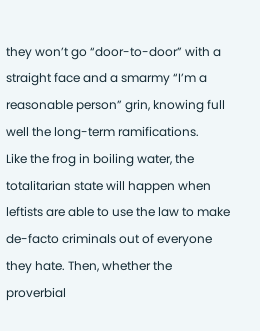they won’t go “door-to-door” with a straight face and a smarmy “I’m a reasonable person” grin, knowing full well the long-term ramifications.
Like the frog in boiling water, the totalitarian state will happen when leftists are able to use the law to make de-facto criminals out of everyone they hate. Then, whether the proverbial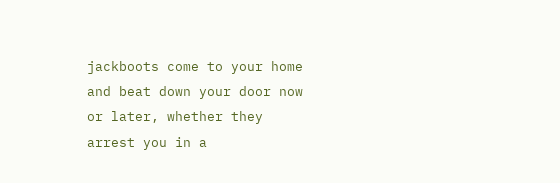jackboots come to your home and beat down your door now or later, whether they arrest you in a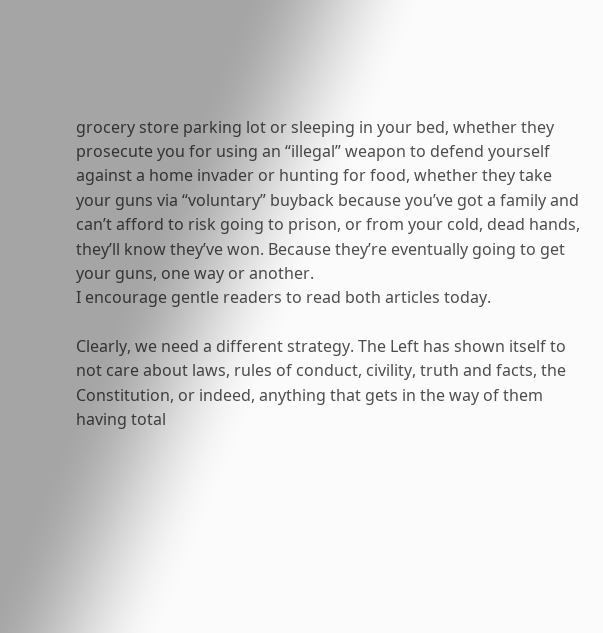grocery store parking lot or sleeping in your bed, whether they prosecute you for using an “illegal” weapon to defend yourself against a home invader or hunting for food, whether they take your guns via “voluntary” buyback because you’ve got a family and can’t afford to risk going to prison, or from your cold, dead hands, they’ll know they’ve won. Because they’re eventually going to get your guns, one way or another.
I encourage gentle readers to read both articles today.

Clearly, we need a different strategy. The Left has shown itself to not care about laws, rules of conduct, civility, truth and facts, the Constitution, or indeed, anything that gets in the way of them having total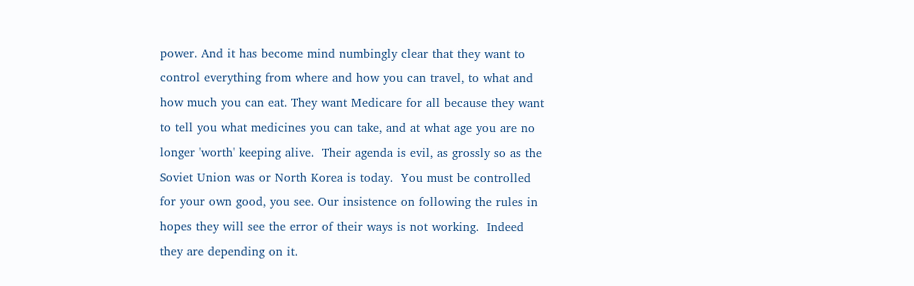power. And it has become mind numbingly clear that they want to control everything from where and how you can travel, to what and how much you can eat. They want Medicare for all because they want to tell you what medicines you can take, and at what age you are no longer 'worth' keeping alive.  Their agenda is evil, as grossly so as the Soviet Union was or North Korea is today.  You must be controlled for your own good, you see. Our insistence on following the rules in hopes they will see the error of their ways is not working.  Indeed they are depending on it.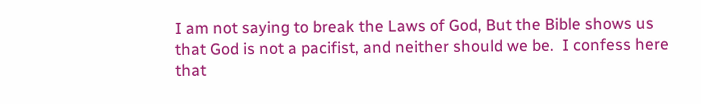I am not saying to break the Laws of God, But the Bible shows us that God is not a pacifist, and neither should we be.  I confess here that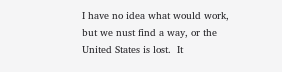I have no idea what would work, but we nust find a way, or the United States is lost.  It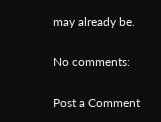may already be.

No comments:

Post a Comment